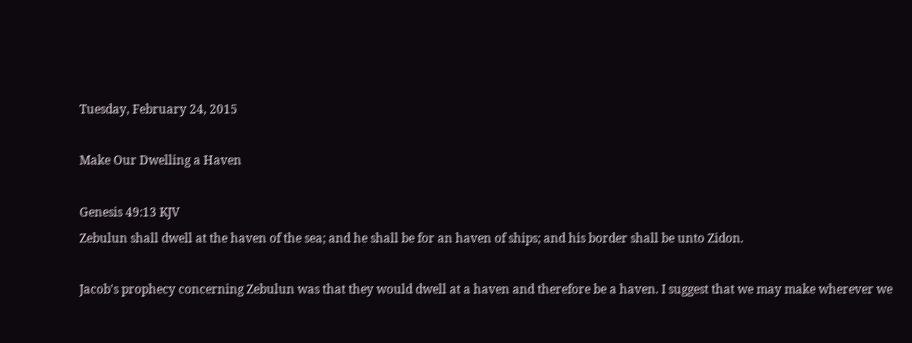Tuesday, February 24, 2015

Make Our Dwelling a Haven

Genesis 49:13 KJV
Zebulun shall dwell at the haven of the sea; and he shall be for an haven of ships; and his border shall be unto Zidon.

Jacob's prophecy concerning Zebulun was that they would dwell at a haven and therefore be a haven. I suggest that we may make wherever we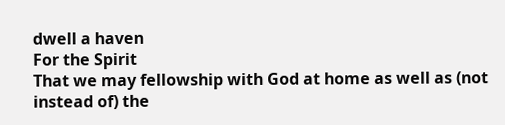dwell a haven
For the Spirit
That we may fellowship with God at home as well as (not instead of) the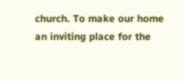church. To make our home an inviting place for the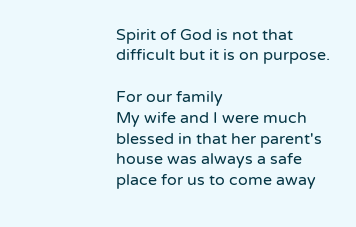Spirit of God is not that difficult but it is on purpose.

For our family
My wife and I were much blessed in that her parent's house was always a safe place for us to come away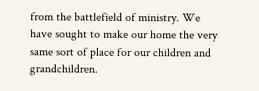from the battlefield of ministry. We have sought to make our home the very same sort of place for our children and grandchildren.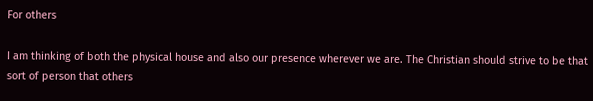For others

I am thinking of both the physical house and also our presence wherever we are. The Christian should strive to be that sort of person that others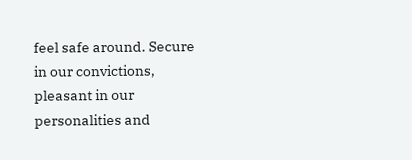feel safe around. Secure in our convictions, pleasant in our personalities and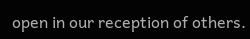open in our reception of others.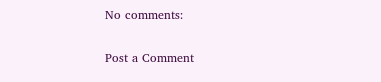No comments:

Post a Comment